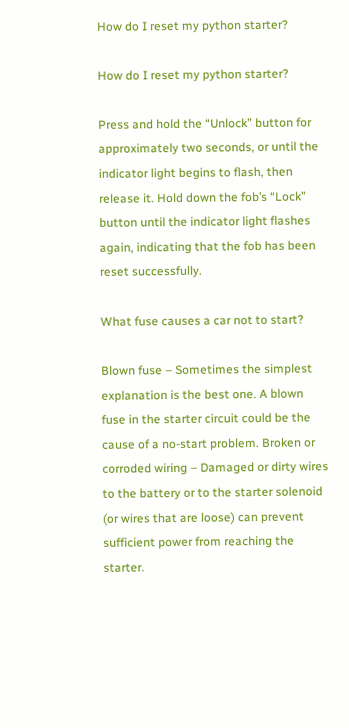How do I reset my python starter?

How do I reset my python starter?

Press and hold the “Unlock” button for approximately two seconds, or until the indicator light begins to flash, then release it. Hold down the fob’s “Lock” button until the indicator light flashes again, indicating that the fob has been reset successfully.

What fuse causes a car not to start?

Blown fuse – Sometimes the simplest explanation is the best one. A blown fuse in the starter circuit could be the cause of a no-start problem. Broken or corroded wiring – Damaged or dirty wires to the battery or to the starter solenoid (or wires that are loose) can prevent sufficient power from reaching the starter.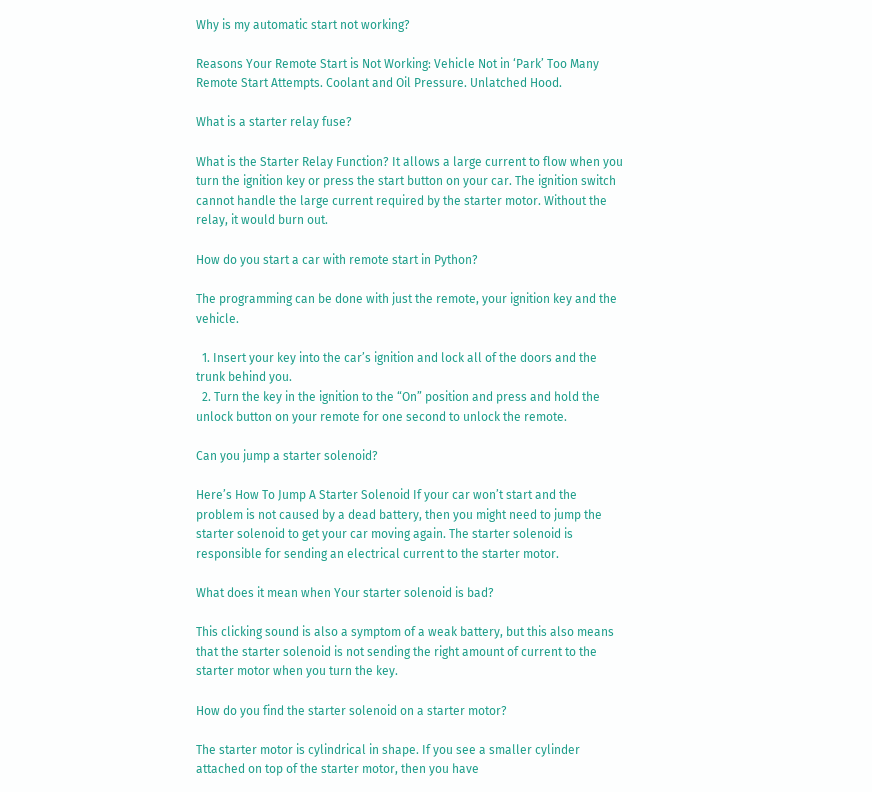Why is my automatic start not working?

Reasons Your Remote Start is Not Working: Vehicle Not in ‘Park’ Too Many Remote Start Attempts. Coolant and Oil Pressure. Unlatched Hood.

What is a starter relay fuse?

What is the Starter Relay Function? It allows a large current to flow when you turn the ignition key or press the start button on your car. The ignition switch cannot handle the large current required by the starter motor. Without the relay, it would burn out.

How do you start a car with remote start in Python?

The programming can be done with just the remote, your ignition key and the vehicle.

  1. Insert your key into the car’s ignition and lock all of the doors and the trunk behind you.
  2. Turn the key in the ignition to the “On” position and press and hold the unlock button on your remote for one second to unlock the remote.

Can you jump a starter solenoid?

Here’s How To Jump A Starter Solenoid If your car won’t start and the problem is not caused by a dead battery, then you might need to jump the starter solenoid to get your car moving again. The starter solenoid is responsible for sending an electrical current to the starter motor.

What does it mean when Your starter solenoid is bad?

This clicking sound is also a symptom of a weak battery, but this also means that the starter solenoid is not sending the right amount of current to the starter motor when you turn the key.

How do you find the starter solenoid on a starter motor?

The starter motor is cylindrical in shape. If you see a smaller cylinder attached on top of the starter motor, then you have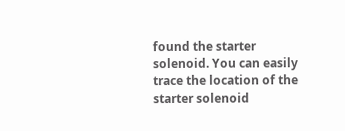found the starter solenoid. You can easily trace the location of the starter solenoid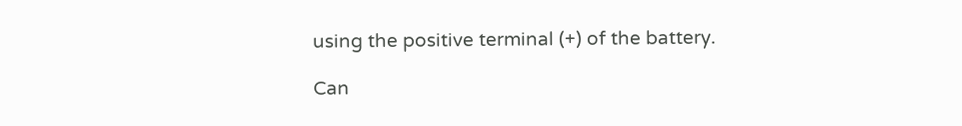using the positive terminal (+) of the battery.

Can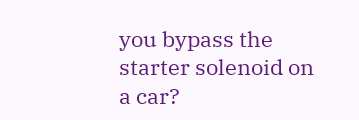you bypass the starter solenoid on a car?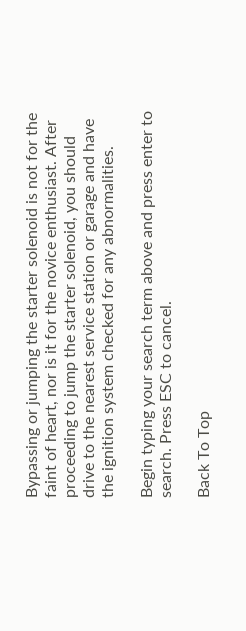Bypassing or jumping the starter solenoid is not for the faint of heart, nor is it for the novice enthusiast. After proceeding to jump the starter solenoid, you should drive to the nearest service station or garage and have the ignition system checked for any abnormalities.

Begin typing your search term above and press enter to search. Press ESC to cancel.

Back To Top